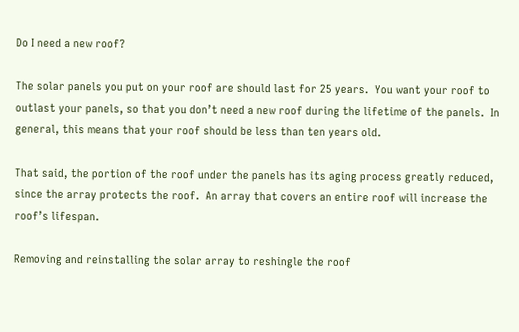Do I need a new roof?

The solar panels you put on your roof are should last for 25 years.  You want your roof to outlast your panels, so that you don’t need a new roof during the lifetime of the panels.  In general, this means that your roof should be less than ten years old.

That said, the portion of the roof under the panels has its aging process greatly reduced, since the array protects the roof.  An array that covers an entire roof will increase the roof’s lifespan.

Removing and reinstalling the solar array to reshingle the roof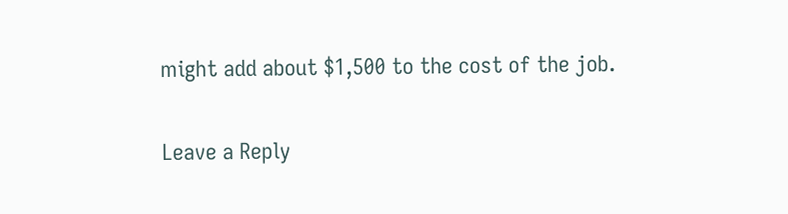might add about $1,500 to the cost of the job.

Leave a Reply